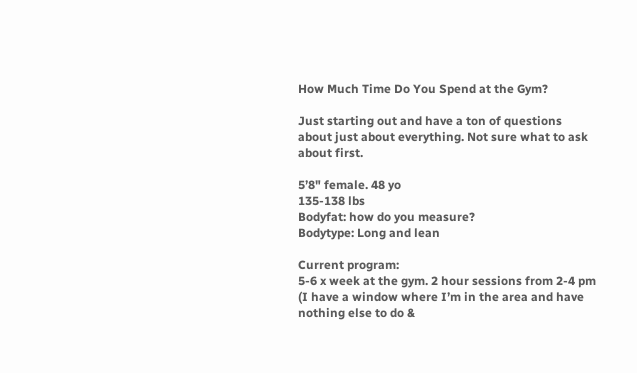How Much Time Do You Spend at the Gym?

Just starting out and have a ton of questions about just about everything. Not sure what to ask about first.

5’8" female. 48 yo
135-138 lbs
Bodyfat: how do you measure?
Bodytype: Long and lean

Current program:
5-6 x week at the gym. 2 hour sessions from 2-4 pm (I have a window where I’m in the area and have nothing else to do &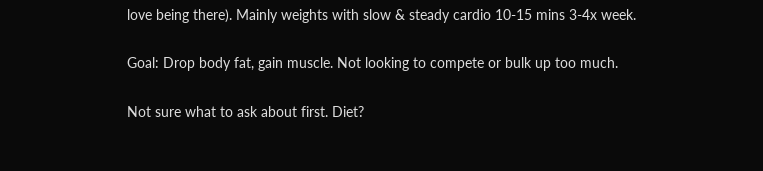love being there). Mainly weights with slow & steady cardio 10-15 mins 3-4x week.

Goal: Drop body fat, gain muscle. Not looking to compete or bulk up too much.

Not sure what to ask about first. Diet?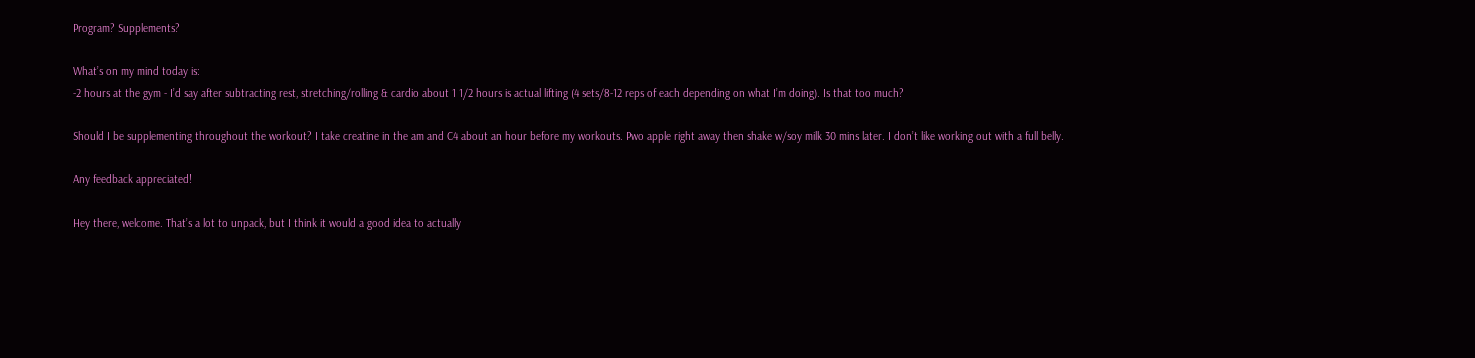Program? Supplements?

What’s on my mind today is:
-2 hours at the gym - I’d say after subtracting rest, stretching/rolling & cardio about 1 1/2 hours is actual lifting (4 sets/8-12 reps of each depending on what I’m doing). Is that too much?

Should I be supplementing throughout the workout? I take creatine in the am and C4 about an hour before my workouts. Pwo apple right away then shake w/soy milk 30 mins later. I don’t like working out with a full belly.

Any feedback appreciated!

Hey there, welcome. That’s a lot to unpack, but I think it would a good idea to actually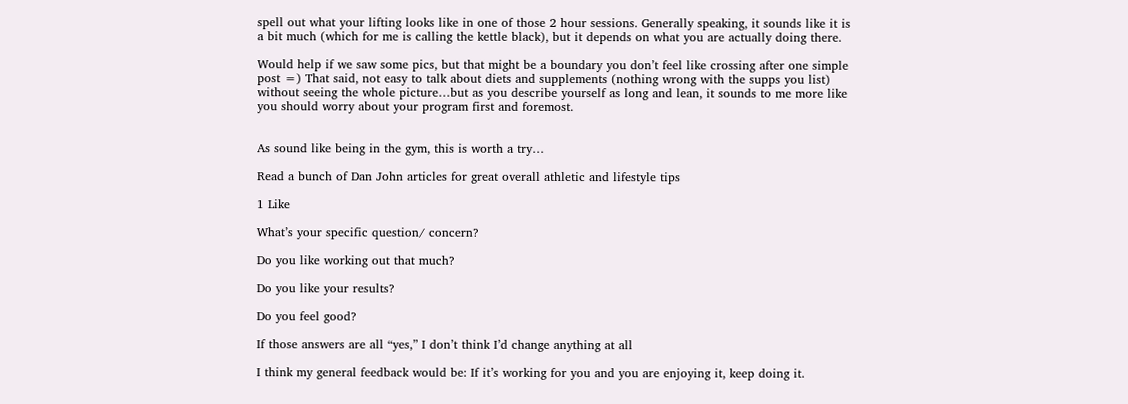spell out what your lifting looks like in one of those 2 hour sessions. Generally speaking, it sounds like it is a bit much (which for me is calling the kettle black), but it depends on what you are actually doing there.

Would help if we saw some pics, but that might be a boundary you don’t feel like crossing after one simple post =) That said, not easy to talk about diets and supplements (nothing wrong with the supps you list) without seeing the whole picture…but as you describe yourself as long and lean, it sounds to me more like you should worry about your program first and foremost.


As sound like being in the gym, this is worth a try…

Read a bunch of Dan John articles for great overall athletic and lifestyle tips

1 Like

What’s your specific question/ concern?

Do you like working out that much?

Do you like your results?

Do you feel good?

If those answers are all “yes,” I don’t think I’d change anything at all

I think my general feedback would be: If it’s working for you and you are enjoying it, keep doing it.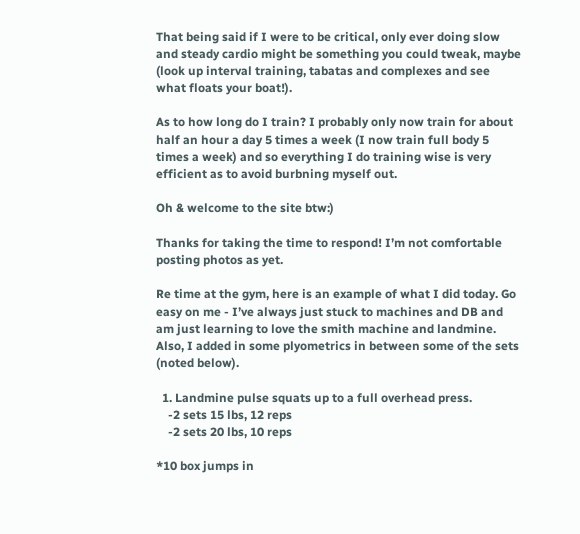That being said if I were to be critical, only ever doing slow and steady cardio might be something you could tweak, maybe (look up interval training, tabatas and complexes and see what floats your boat!).

As to how long do I train? I probably only now train for about half an hour a day 5 times a week (I now train full body 5 times a week) and so everything I do training wise is very efficient as to avoid burbning myself out.

Oh & welcome to the site btw:)

Thanks for taking the time to respond! I’m not comfortable posting photos as yet.

Re time at the gym, here is an example of what I did today. Go easy on me - I’ve always just stuck to machines and DB and am just learning to love the smith machine and landmine. Also, I added in some plyometrics in between some of the sets (noted below).

  1. Landmine pulse squats up to a full overhead press.
    -2 sets 15 lbs, 12 reps
    -2 sets 20 lbs, 10 reps

*10 box jumps in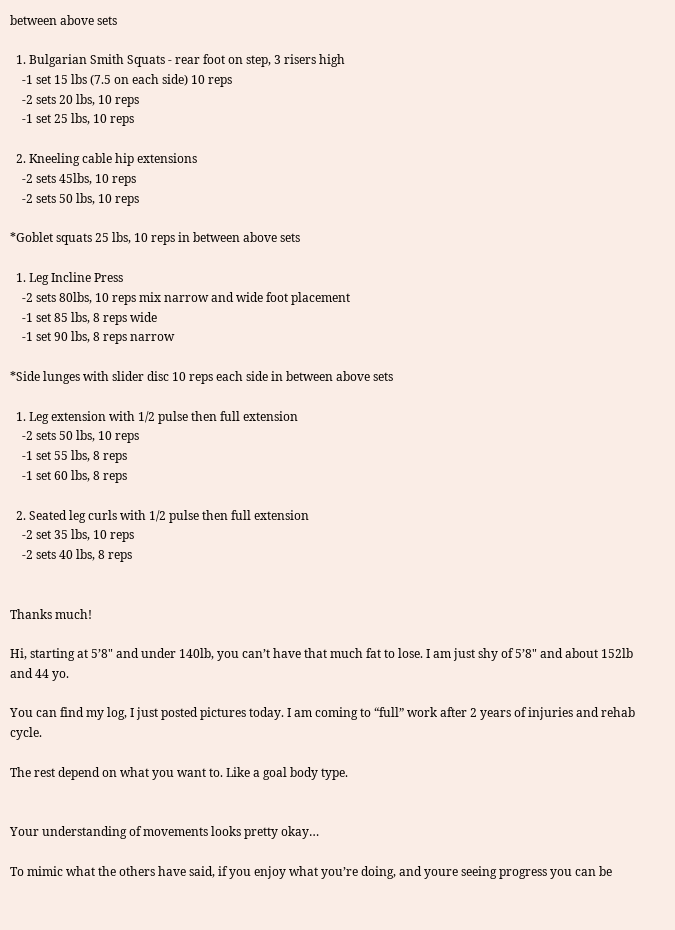between above sets

  1. Bulgarian Smith Squats - rear foot on step, 3 risers high
    -1 set 15 lbs (7.5 on each side) 10 reps
    -2 sets 20 lbs, 10 reps
    -1 set 25 lbs, 10 reps

  2. Kneeling cable hip extensions
    -2 sets 45lbs, 10 reps
    -2 sets 50 lbs, 10 reps

*Goblet squats 25 lbs, 10 reps in between above sets

  1. Leg Incline Press
    -2 sets 80lbs, 10 reps mix narrow and wide foot placement
    -1 set 85 lbs, 8 reps wide
    -1 set 90 lbs, 8 reps narrow

*Side lunges with slider disc 10 reps each side in between above sets

  1. Leg extension with 1/2 pulse then full extension
    -2 sets 50 lbs, 10 reps
    -1 set 55 lbs, 8 reps
    -1 set 60 lbs, 8 reps

  2. Seated leg curls with 1/2 pulse then full extension
    -2 set 35 lbs, 10 reps
    -2 sets 40 lbs, 8 reps


Thanks much!

Hi, starting at 5’8" and under 140lb, you can’t have that much fat to lose. I am just shy of 5’8" and about 152lb and 44 yo.

You can find my log, I just posted pictures today. I am coming to “full” work after 2 years of injuries and rehab cycle.

The rest depend on what you want to. Like a goal body type.


Your understanding of movements looks pretty okay…

To mimic what the others have said, if you enjoy what you’re doing, and youre seeing progress you can be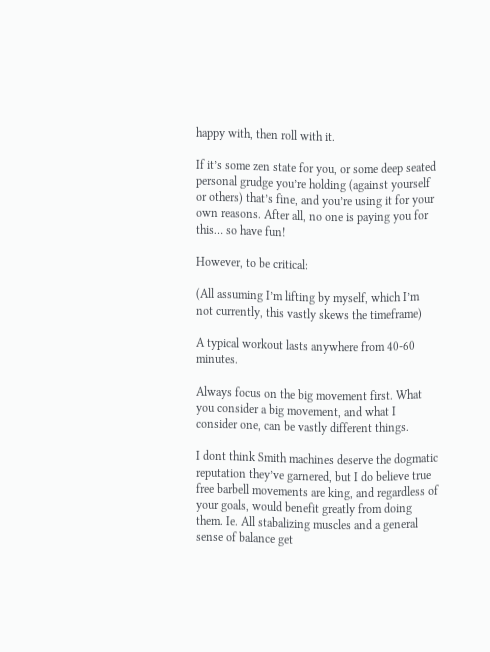happy with, then roll with it.

If it’s some zen state for you, or some deep seated personal grudge you’re holding (against yourself or others) that’s fine, and you’re using it for your own reasons. After all, no one is paying you for this… so have fun!

However, to be critical:

(All assuming I’m lifting by myself, which I’m not currently, this vastly skews the timeframe)

A typical workout lasts anywhere from 40-60 minutes.

Always focus on the big movement first. What you consider a big movement, and what I consider one, can be vastly different things.

I dont think Smith machines deserve the dogmatic reputation they’ve garnered, but I do believe true free barbell movements are king, and regardless of your goals, would benefit greatly from doing them. Ie. All stabalizing muscles and a general sense of balance get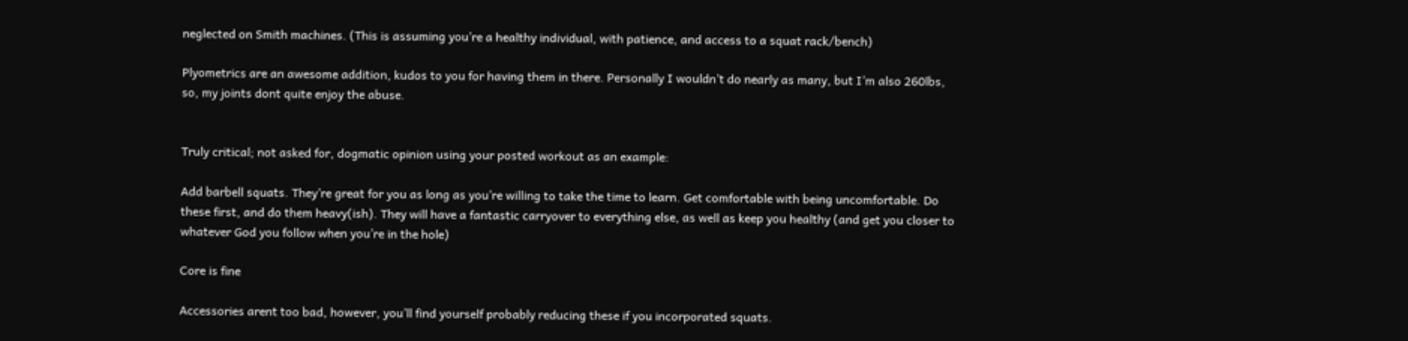neglected on Smith machines. (This is assuming you’re a healthy individual, with patience, and access to a squat rack/bench)

Plyometrics are an awesome addition, kudos to you for having them in there. Personally I wouldn’t do nearly as many, but I’m also 260lbs, so, my joints dont quite enjoy the abuse.


Truly critical; not asked for, dogmatic opinion using your posted workout as an example:

Add barbell squats. They’re great for you as long as you’re willing to take the time to learn. Get comfortable with being uncomfortable. Do these first, and do them heavy(ish). They will have a fantastic carryover to everything else, as well as keep you healthy (and get you closer to whatever God you follow when you’re in the hole)

Core is fine

Accessories arent too bad, however, you’ll find yourself probably reducing these if you incorporated squats.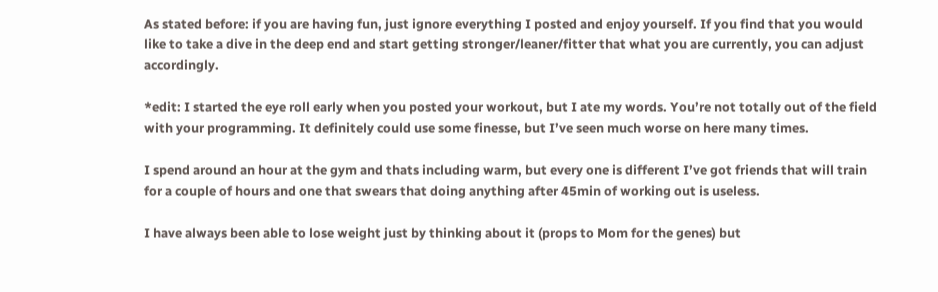As stated before: if you are having fun, just ignore everything I posted and enjoy yourself. If you find that you would like to take a dive in the deep end and start getting stronger/leaner/fitter that what you are currently, you can adjust accordingly.

*edit: I started the eye roll early when you posted your workout, but I ate my words. You’re not totally out of the field with your programming. It definitely could use some finesse, but I’ve seen much worse on here many times.

I spend around an hour at the gym and thats including warm, but every one is different I’ve got friends that will train for a couple of hours and one that swears that doing anything after 45min of working out is useless.

I have always been able to lose weight just by thinking about it (props to Mom for the genes) but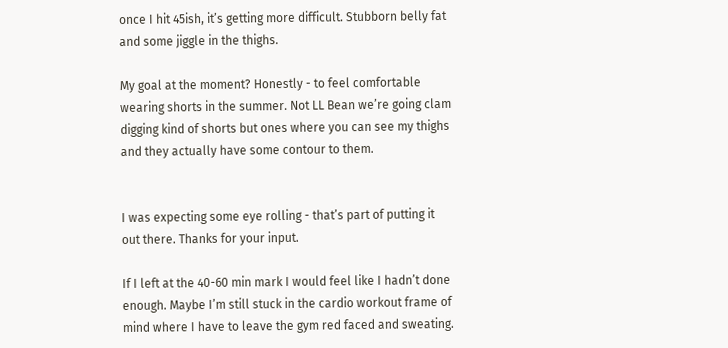once I hit 45ish, it’s getting more difficult. Stubborn belly fat and some jiggle in the thighs.

My goal at the moment? Honestly - to feel comfortable wearing shorts in the summer. Not LL Bean we’re going clam digging kind of shorts but ones where you can see my thighs and they actually have some contour to them.


I was expecting some eye rolling - that’s part of putting it out there. Thanks for your input.

If I left at the 40-60 min mark I would feel like I hadn’t done enough. Maybe I’m still stuck in the cardio workout frame of mind where I have to leave the gym red faced and sweating.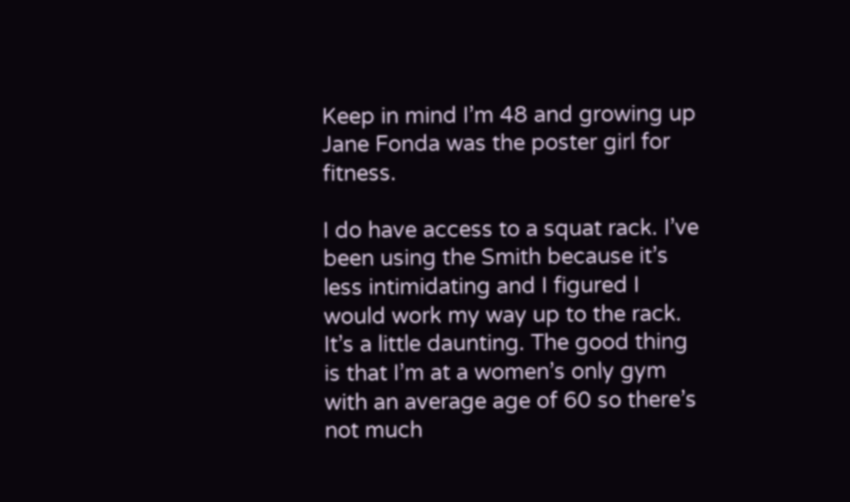Keep in mind I’m 48 and growing up Jane Fonda was the poster girl for fitness.

I do have access to a squat rack. I’ve been using the Smith because it’s less intimidating and I figured I would work my way up to the rack. It’s a little daunting. The good thing is that I’m at a women’s only gym with an average age of 60 so there’s not much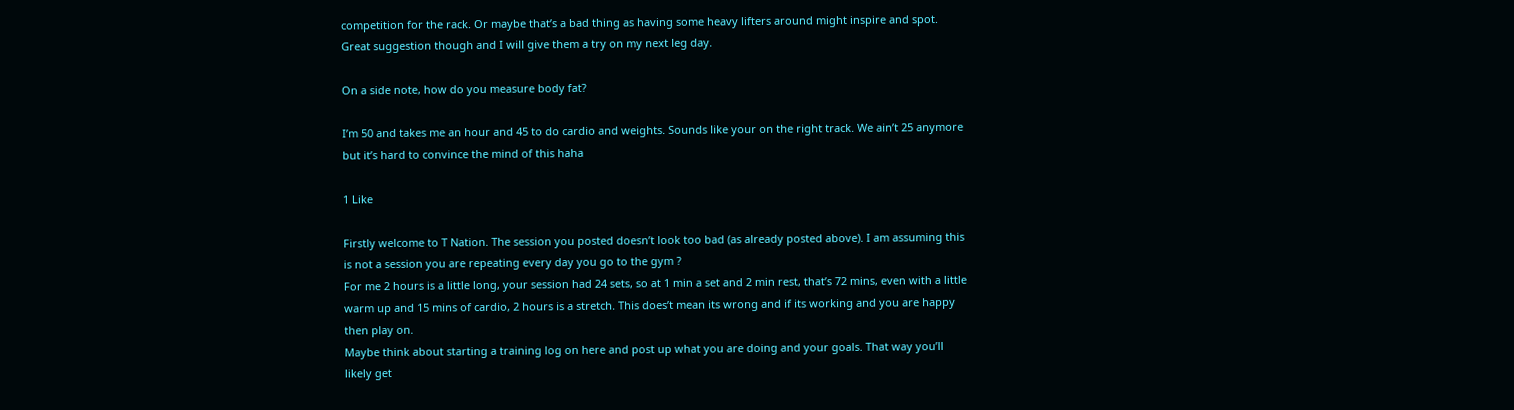competition for the rack. Or maybe that’s a bad thing as having some heavy lifters around might inspire and spot. Great suggestion though and I will give them a try on my next leg day.

On a side note, how do you measure body fat?

I’m 50 and takes me an hour and 45 to do cardio and weights. Sounds like your on the right track. We ain’t 25 anymore but it’s hard to convince the mind of this haha

1 Like

Firstly welcome to T Nation. The session you posted doesn’t look too bad (as already posted above). I am assuming this is not a session you are repeating every day you go to the gym ?
For me 2 hours is a little long, your session had 24 sets, so at 1 min a set and 2 min rest, that’s 72 mins, even with a little warm up and 15 mins of cardio, 2 hours is a stretch. This does’t mean its wrong and if its working and you are happy then play on.
Maybe think about starting a training log on here and post up what you are doing and your goals. That way you’ll likely get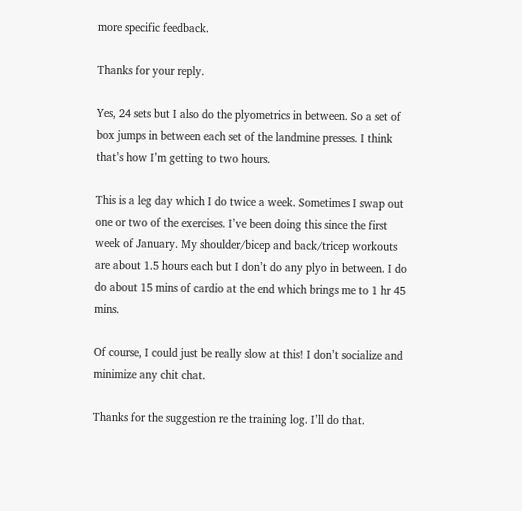more specific feedback.

Thanks for your reply.

Yes, 24 sets but I also do the plyometrics in between. So a set of box jumps in between each set of the landmine presses. I think that’s how I’m getting to two hours.

This is a leg day which I do twice a week. Sometimes I swap out one or two of the exercises. I’ve been doing this since the first week of January. My shoulder/bicep and back/tricep workouts are about 1.5 hours each but I don’t do any plyo in between. I do do about 15 mins of cardio at the end which brings me to 1 hr 45 mins.

Of course, I could just be really slow at this! I don’t socialize and minimize any chit chat.

Thanks for the suggestion re the training log. I’ll do that.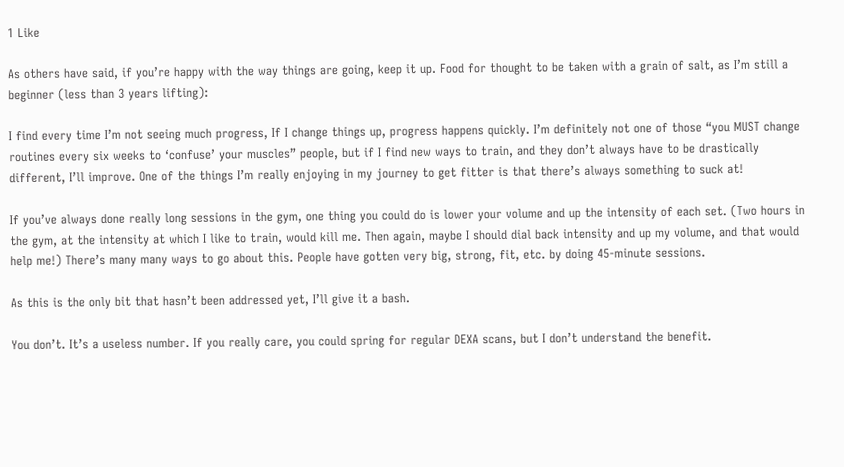1 Like

As others have said, if you’re happy with the way things are going, keep it up. Food for thought to be taken with a grain of salt, as I’m still a beginner (less than 3 years lifting):

I find every time I’m not seeing much progress, If I change things up, progress happens quickly. I’m definitely not one of those “you MUST change routines every six weeks to ‘confuse’ your muscles” people, but if I find new ways to train, and they don’t always have to be drastically different, I’ll improve. One of the things I’m really enjoying in my journey to get fitter is that there’s always something to suck at!

If you’ve always done really long sessions in the gym, one thing you could do is lower your volume and up the intensity of each set. (Two hours in the gym, at the intensity at which I like to train, would kill me. Then again, maybe I should dial back intensity and up my volume, and that would help me!) There’s many many ways to go about this. People have gotten very big, strong, fit, etc. by doing 45-minute sessions.

As this is the only bit that hasn’t been addressed yet, I’ll give it a bash.

You don’t. It’s a useless number. If you really care, you could spring for regular DEXA scans, but I don’t understand the benefit.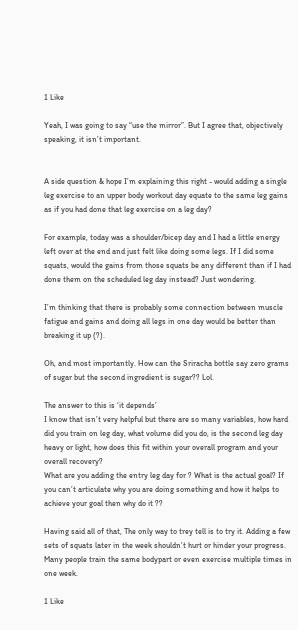1 Like

Yeah, I was going to say “use the mirror”. But I agree that, objectively speaking, it isn’t important.


A side question & hope I’m explaining this right - would adding a single leg exercise to an upper body workout day equate to the same leg gains as if you had done that leg exercise on a leg day?

For example, today was a shoulder/bicep day and I had a little energy left over at the end and just felt like doing some legs. If I did some squats, would the gains from those squats be any different than if I had done them on the scheduled leg day instead? Just wondering.

I’m thinking that there is probably some connection between muscle fatigue and gains and doing all legs in one day would be better than breaking it up (?).

Oh, and most importantly. How can the Sriracha bottle say zero grams of sugar but the second ingredient is sugar?? Lol.

The answer to this is ‘it depends’
I know that isn’t very helpful but there are so many variables, how hard did you train on leg day, what volume did you do, is the second leg day heavy or light, how does this fit within your overall program and your overall recovery?
What are you adding the entry leg day for ? What is the actual goal? If you can’t articulate why you are doing something and how it helps to achieve your goal then why do it ??

Having said all of that, The only way to trey tell is to try it. Adding a few sets of squats later in the week shouldn’t hurt or hinder your progress. Many people train the same bodypart or even exercise multiple times in one week.

1 Like